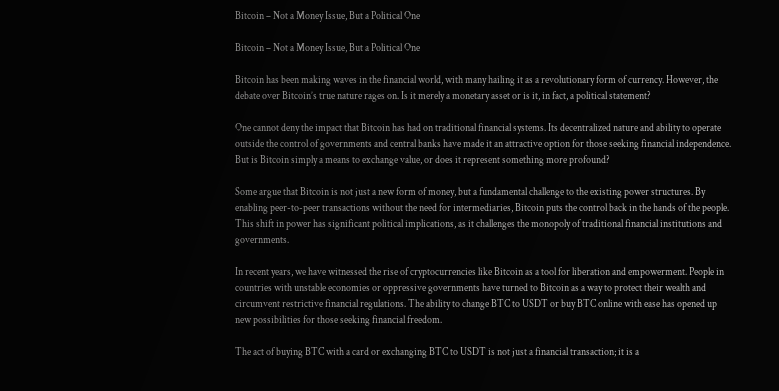Bitcoin – Not a Money Issue, But a Political One

Bitcoin – Not a Money Issue, But a Political One

Bitcoin has been making waves in the financial world, with many hailing it as a revolutionary form of currency. However, the debate over Bitcoin’s true nature rages on. Is it merely a monetary asset or is it, in fact, a political statement?

One cannot deny the impact that Bitcoin has had on traditional financial systems. Its decentralized nature and ability to operate outside the control of governments and central banks have made it an attractive option for those seeking financial independence. But is Bitcoin simply a means to exchange value, or does it represent something more profound?

Some argue that Bitcoin is not just a new form of money, but a fundamental challenge to the existing power structures. By enabling peer-to-peer transactions without the need for intermediaries, Bitcoin puts the control back in the hands of the people. This shift in power has significant political implications, as it challenges the monopoly of traditional financial institutions and governments.

In recent years, we have witnessed the rise of cryptocurrencies like Bitcoin as a tool for liberation and empowerment. People in countries with unstable economies or oppressive governments have turned to Bitcoin as a way to protect their wealth and circumvent restrictive financial regulations. The ability to change BTC to USDT or buy BTC online with ease has opened up new possibilities for those seeking financial freedom.

The act of buying BTC with a card or exchanging BTC to USDT is not just a financial transaction; it is a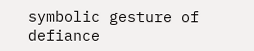symbolic gesture of defiance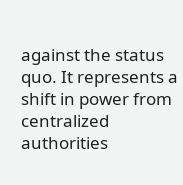against the status quo. It represents a shift in power from centralized authorities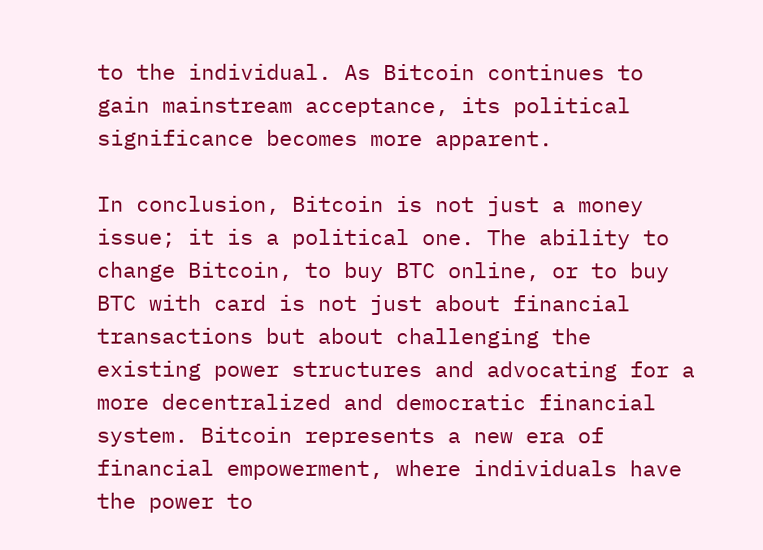to the individual. As Bitcoin continues to gain mainstream acceptance, its political significance becomes more apparent.

In conclusion, Bitcoin is not just a money issue; it is a political one. The ability to change Bitcoin, to buy BTC online, or to buy BTC with card is not just about financial transactions but about challenging the existing power structures and advocating for a more decentralized and democratic financial system. Bitcoin represents a new era of financial empowerment, where individuals have the power to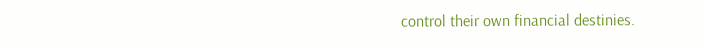control their own financial destinies.